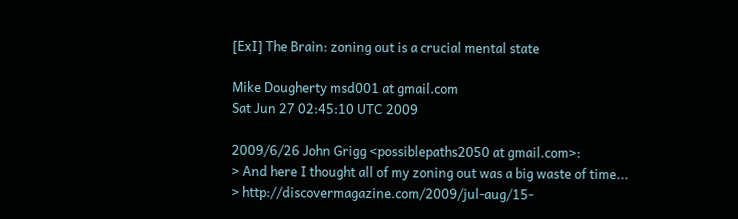[ExI] The Brain: zoning out is a crucial mental state

Mike Dougherty msd001 at gmail.com
Sat Jun 27 02:45:10 UTC 2009

2009/6/26 John Grigg <possiblepaths2050 at gmail.com>:
> And here I thought all of my zoning out was a big waste of time...
> http://discovermagazine.com/2009/jul-aug/15-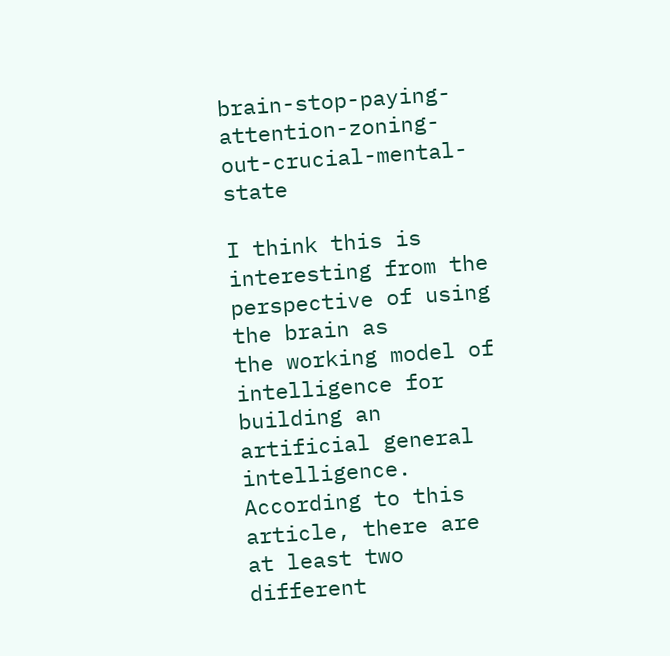brain-stop-paying-attention-zoning-out-crucial-mental-state

I think this is interesting from the perspective of using the brain as
the working model of intelligence for building an artificial general
intelligence.  According to this article, there are at least two
different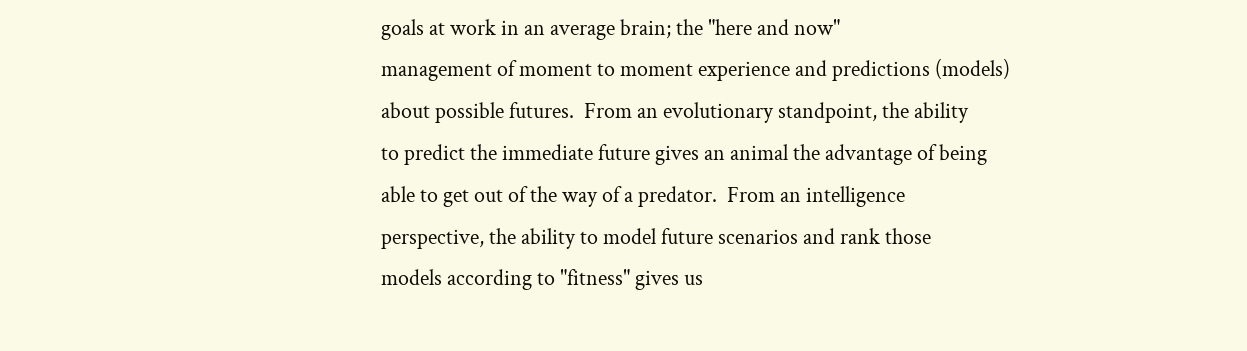goals at work in an average brain; the "here and now"
management of moment to moment experience and predictions (models)
about possible futures.  From an evolutionary standpoint, the ability
to predict the immediate future gives an animal the advantage of being
able to get out of the way of a predator.  From an intelligence
perspective, the ability to model future scenarios and rank those
models according to "fitness" gives us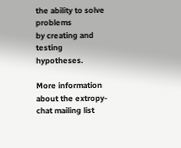the ability to solve problems
by creating and testing hypotheses.

More information about the extropy-chat mailing list